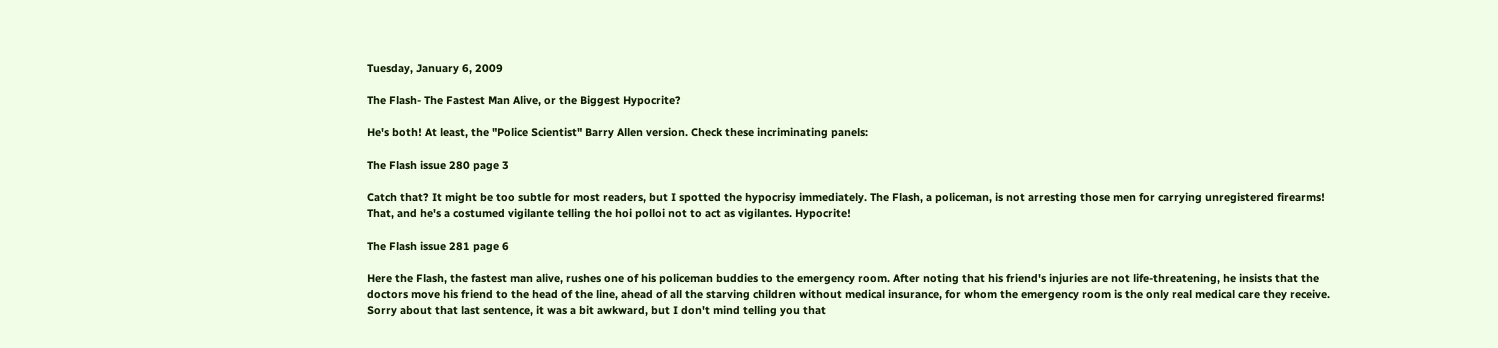Tuesday, January 6, 2009

The Flash- The Fastest Man Alive, or the Biggest Hypocrite?

He's both! At least, the "Police Scientist" Barry Allen version. Check these incriminating panels:

The Flash issue 280 page 3

Catch that? It might be too subtle for most readers, but I spotted the hypocrisy immediately. The Flash, a policeman, is not arresting those men for carrying unregistered firearms! That, and he's a costumed vigilante telling the hoi polloi not to act as vigilantes. Hypocrite!

The Flash issue 281 page 6

Here the Flash, the fastest man alive, rushes one of his policeman buddies to the emergency room. After noting that his friend's injuries are not life-threatening, he insists that the doctors move his friend to the head of the line, ahead of all the starving children without medical insurance, for whom the emergency room is the only real medical care they receive. Sorry about that last sentence, it was a bit awkward, but I don't mind telling you that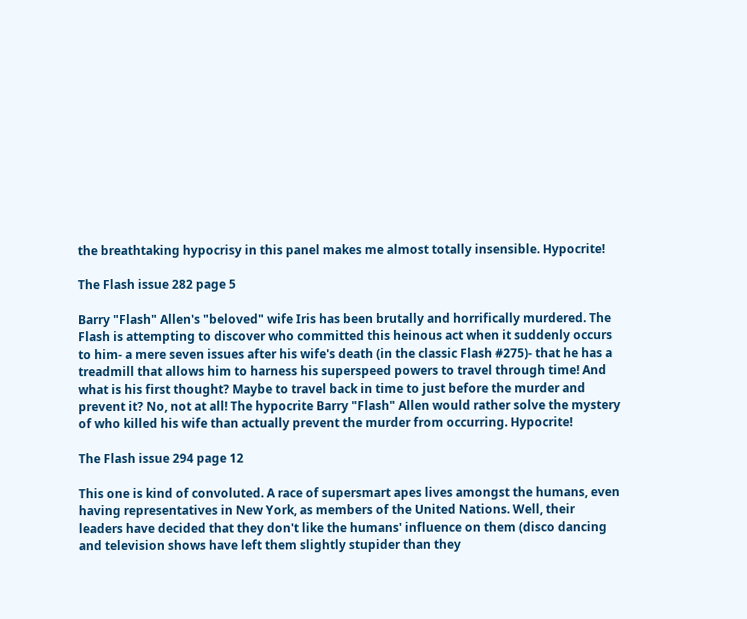the breathtaking hypocrisy in this panel makes me almost totally insensible. Hypocrite!

The Flash issue 282 page 5

Barry "Flash" Allen's "beloved" wife Iris has been brutally and horrifically murdered. The Flash is attempting to discover who committed this heinous act when it suddenly occurs to him- a mere seven issues after his wife's death (in the classic Flash #275)- that he has a treadmill that allows him to harness his superspeed powers to travel through time! And what is his first thought? Maybe to travel back in time to just before the murder and prevent it? No, not at all! The hypocrite Barry "Flash" Allen would rather solve the mystery of who killed his wife than actually prevent the murder from occurring. Hypocrite!

The Flash issue 294 page 12

This one is kind of convoluted. A race of supersmart apes lives amongst the humans, even having representatives in New York, as members of the United Nations. Well, their leaders have decided that they don't like the humans' influence on them (disco dancing and television shows have left them slightly stupider than they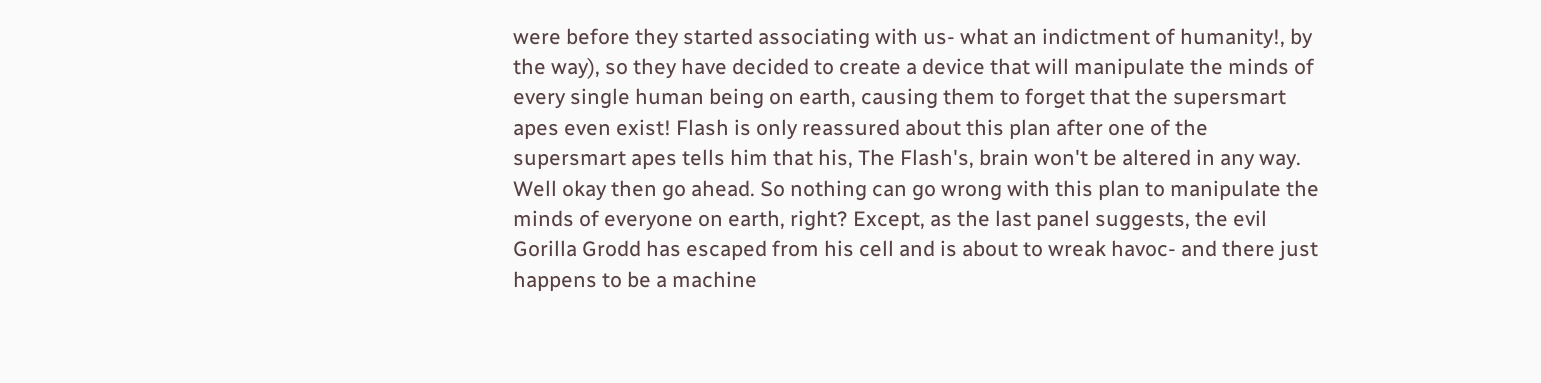were before they started associating with us- what an indictment of humanity!, by the way), so they have decided to create a device that will manipulate the minds of every single human being on earth, causing them to forget that the supersmart apes even exist! Flash is only reassured about this plan after one of the supersmart apes tells him that his, The Flash's, brain won't be altered in any way. Well okay then go ahead. So nothing can go wrong with this plan to manipulate the minds of everyone on earth, right? Except, as the last panel suggests, the evil Gorilla Grodd has escaped from his cell and is about to wreak havoc- and there just happens to be a machine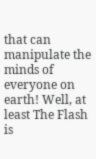that can manipulate the minds of everyone on earth! Well, at least The Flash is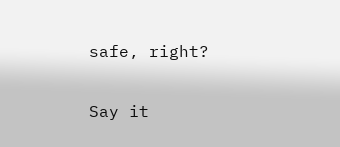safe, right?

Say it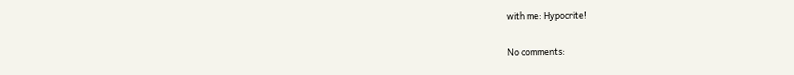with me: Hypocrite!

No comments: